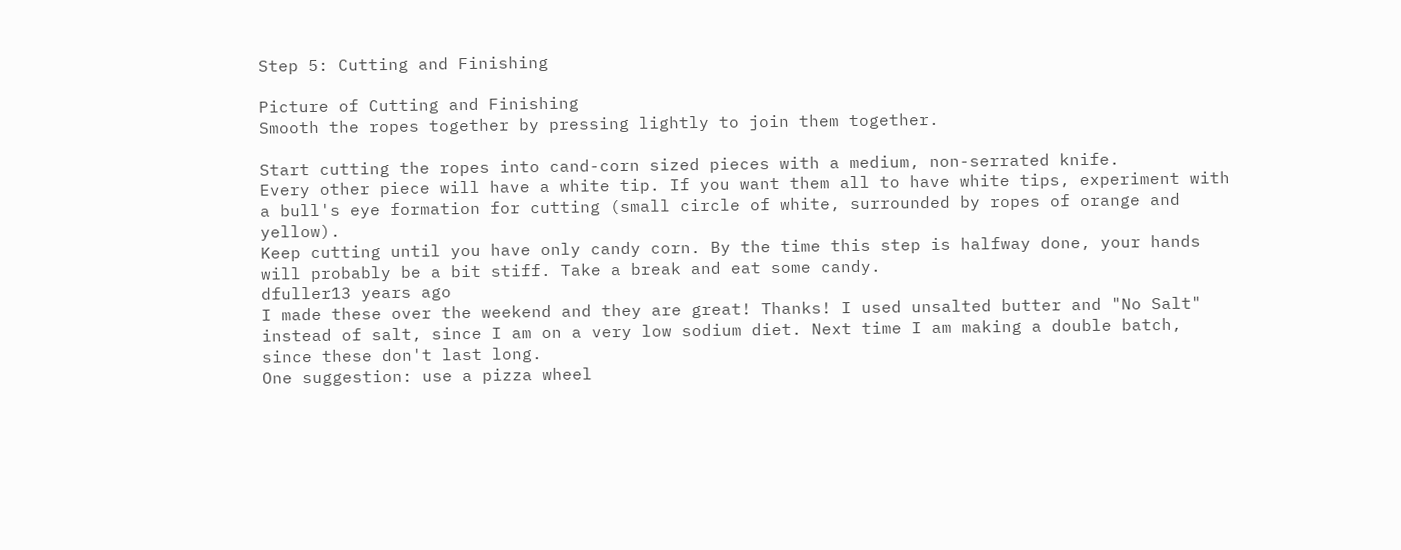Step 5: Cutting and Finishing

Picture of Cutting and Finishing
Smooth the ropes together by pressing lightly to join them together.

Start cutting the ropes into cand-corn sized pieces with a medium, non-serrated knife.
Every other piece will have a white tip. If you want them all to have white tips, experiment with a bull's eye formation for cutting (small circle of white, surrounded by ropes of orange and yellow).
Keep cutting until you have only candy corn. By the time this step is halfway done, your hands will probably be a bit stiff. Take a break and eat some candy.
dfuller13 years ago
I made these over the weekend and they are great! Thanks! I used unsalted butter and "No Salt" instead of salt, since I am on a very low sodium diet. Next time I am making a double batch, since these don't last long.
One suggestion: use a pizza wheel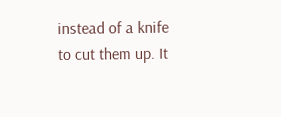instead of a knife to cut them up. It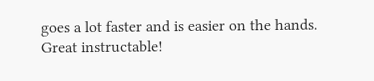goes a lot faster and is easier on the hands.
Great instructable!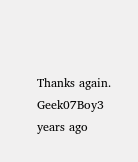Thanks again.
Geek07Boy3 years ago